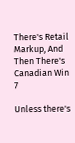There's Retail Markup, And Then There's Canadian Win 7

Unless there's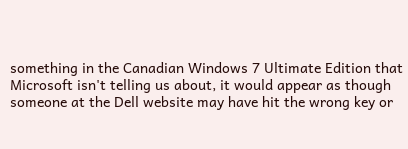something in the Canadian Windows 7 Ultimate Edition that Microsoft isn't telling us about, it would appear as though someone at the Dell website may have hit the wrong key or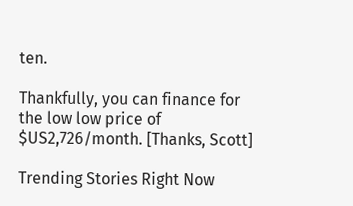ten.

Thankfully, you can finance for the low low price of $US2,726/month. [Thanks, Scott]

Trending Stories Right Now